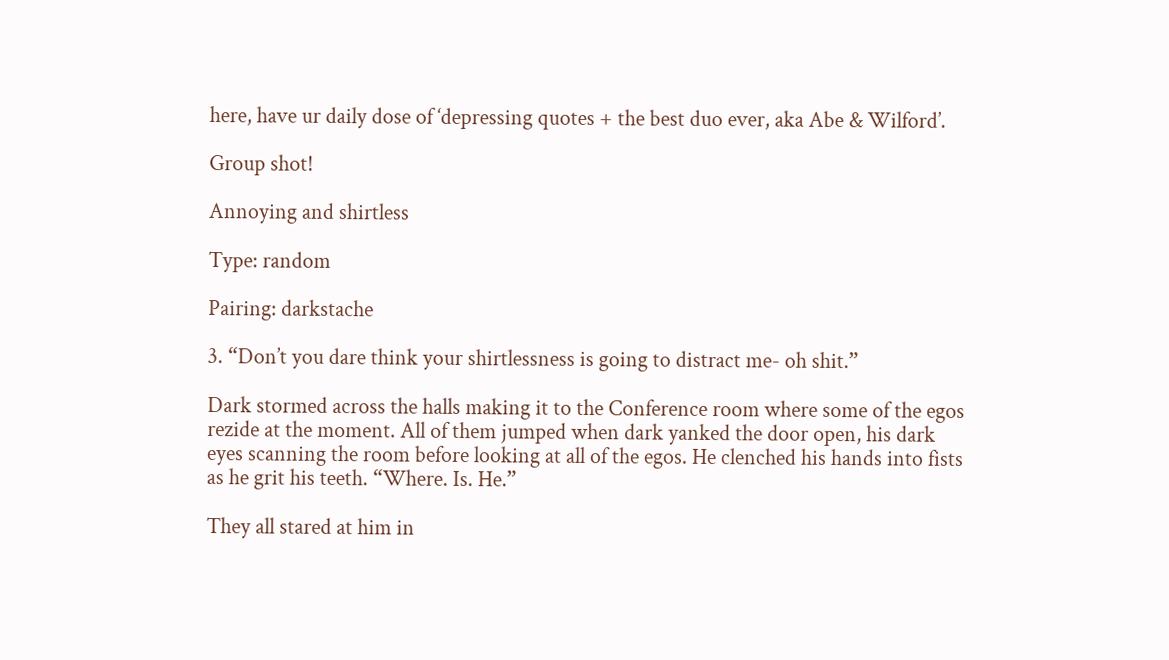here, have ur daily dose of ‘depressing quotes + the best duo ever, aka Abe & Wilford’.

Group shot!

Annoying and shirtless

Type: random

Pairing: darkstache

3. “Don’t you dare think your shirtlessness is going to distract me- oh shit.”

Dark stormed across the halls making it to the Conference room where some of the egos rezide at the moment. All of them jumped when dark yanked the door open, his dark eyes scanning the room before looking at all of the egos. He clenched his hands into fists as he grit his teeth. “Where. Is. He.”

They all stared at him in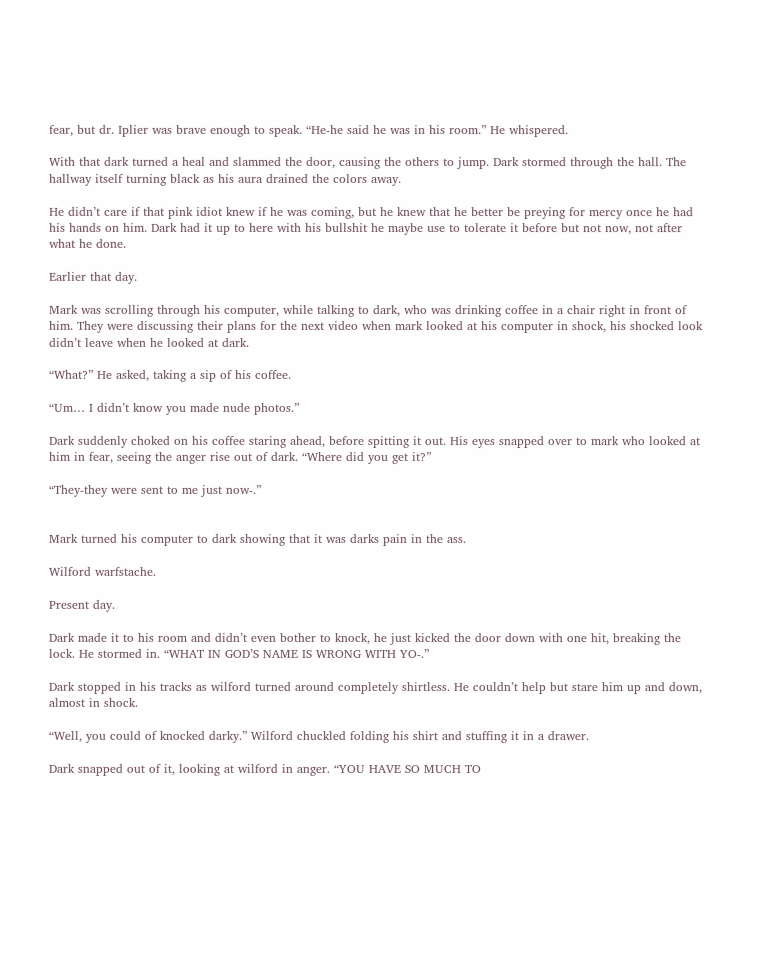fear, but dr. Iplier was brave enough to speak. “He-he said he was in his room.” He whispered.

With that dark turned a heal and slammed the door, causing the others to jump. Dark stormed through the hall. The hallway itself turning black as his aura drained the colors away.

He didn’t care if that pink idiot knew if he was coming, but he knew that he better be preying for mercy once he had his hands on him. Dark had it up to here with his bullshit he maybe use to tolerate it before but not now, not after what he done.

Earlier that day.

Mark was scrolling through his computer, while talking to dark, who was drinking coffee in a chair right in front of him. They were discussing their plans for the next video when mark looked at his computer in shock, his shocked look didn’t leave when he looked at dark.

“What?” He asked, taking a sip of his coffee.

“Um… I didn’t know you made nude photos.”

Dark suddenly choked on his coffee staring ahead, before spitting it out. His eyes snapped over to mark who looked at him in fear, seeing the anger rise out of dark. “Where did you get it?”

“They-they were sent to me just now-.”


Mark turned his computer to dark showing that it was darks pain in the ass.

Wilford warfstache.

Present day.

Dark made it to his room and didn’t even bother to knock, he just kicked the door down with one hit, breaking the lock. He stormed in. “WHAT IN GOD’S NAME IS WRONG WITH YO-.”

Dark stopped in his tracks as wilford turned around completely shirtless. He couldn’t help but stare him up and down, almost in shock.

“Well, you could of knocked darky.” Wilford chuckled folding his shirt and stuffing it in a drawer.

Dark snapped out of it, looking at wilford in anger. “YOU HAVE SO MUCH TO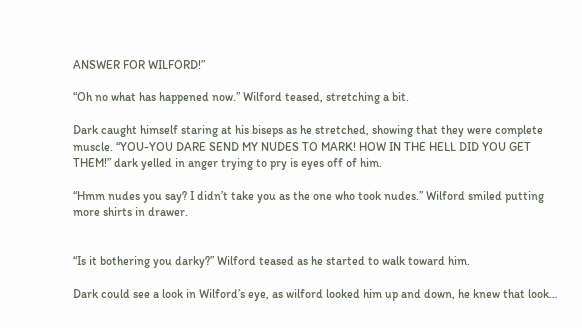ANSWER FOR WILFORD!”

“Oh no what has happened now.” Wilford teased, stretching a bit.

Dark caught himself staring at his biseps as he stretched, showing that they were complete muscle. “YOU-YOU DARE SEND MY NUDES TO MARK! HOW IN THE HELL DID YOU GET THEM!” dark yelled in anger trying to pry is eyes off of him.

“Hmm nudes you say? I didn’t take you as the one who took nudes.” Wilford smiled putting more shirts in drawer.


“Is it bothering you darky?” Wilford teased as he started to walk toward him.

Dark could see a look in Wilford’s eye, as wilford looked him up and down, he knew that look…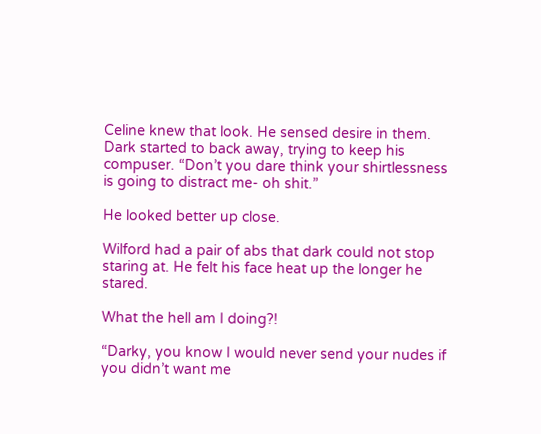Celine knew that look. He sensed desire in them. Dark started to back away, trying to keep his compuser. “Don’t you dare think your shirtlessness is going to distract me- oh shit.”

He looked better up close.

Wilford had a pair of abs that dark could not stop staring at. He felt his face heat up the longer he stared.

What the hell am I doing?!

“Darky, you know I would never send your nudes if you didn’t want me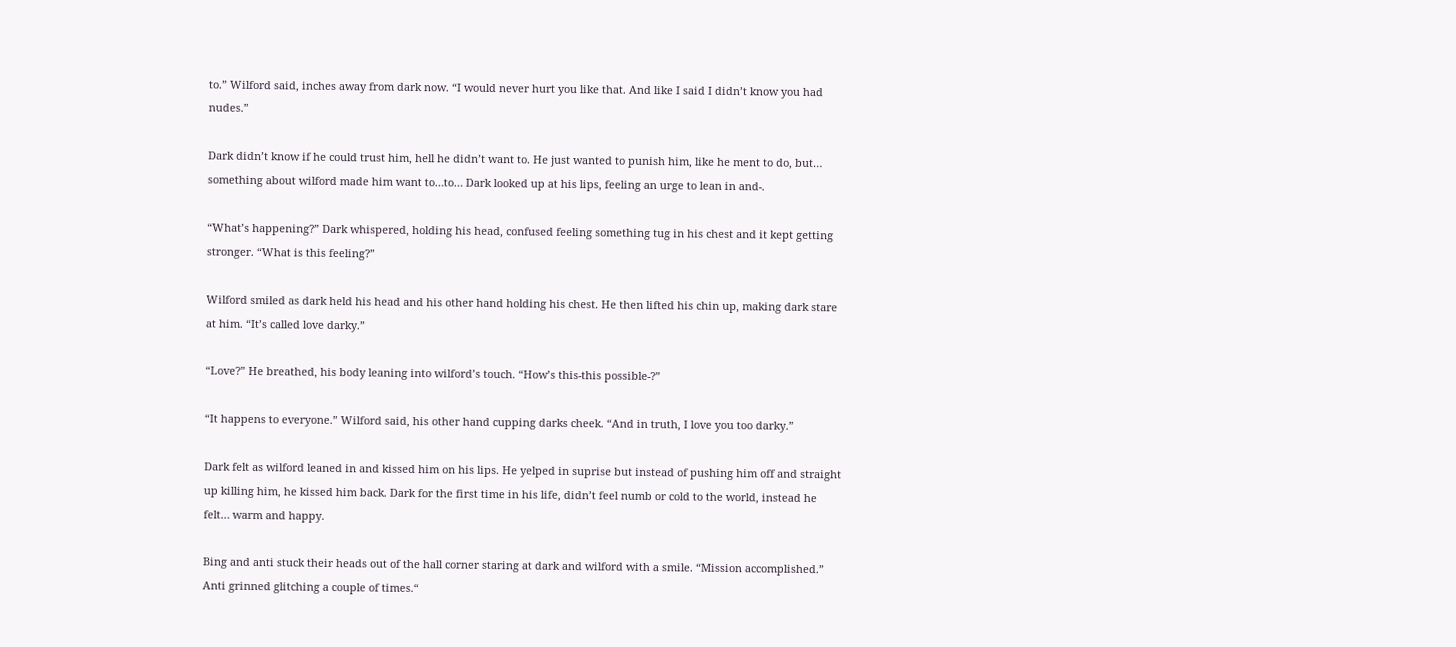to.” Wilford said, inches away from dark now. “I would never hurt you like that. And like I said I didn’t know you had nudes.”

Dark didn’t know if he could trust him, hell he didn’t want to. He just wanted to punish him, like he ment to do, but… something about wilford made him want to…to… Dark looked up at his lips, feeling an urge to lean in and-.

“What’s happening?” Dark whispered, holding his head, confused feeling something tug in his chest and it kept getting stronger. “What is this feeling?”

Wilford smiled as dark held his head and his other hand holding his chest. He then lifted his chin up, making dark stare at him. “It’s called love darky.”

“Love?” He breathed, his body leaning into wilford’s touch. “How’s this-this possible-?”

“It happens to everyone.” Wilford said, his other hand cupping darks cheek. “And in truth, I love you too darky.”

Dark felt as wilford leaned in and kissed him on his lips. He yelped in suprise but instead of pushing him off and straight up killing him, he kissed him back. Dark for the first time in his life, didn’t feel numb or cold to the world, instead he felt… warm and happy.

Bing and anti stuck their heads out of the hall corner staring at dark and wilford with a smile. “Mission accomplished.” Anti grinned glitching a couple of times.“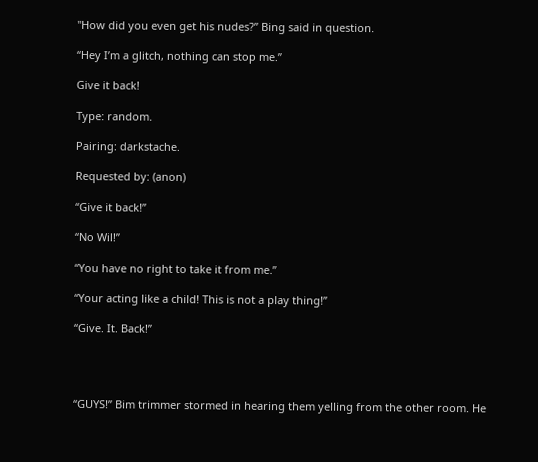"How did you even get his nudes?” Bing said in question.

“Hey I’m a glitch, nothing can stop me.”

Give it back!

Type: random.

Pairing: darkstache.

Requested by: (anon)

“Give it back!”

“No Wil!”

“You have no right to take it from me.”

“Your acting like a child! This is not a play thing!”

“Give. It. Back!”




“GUYS!” Bim trimmer stormed in hearing them yelling from the other room. He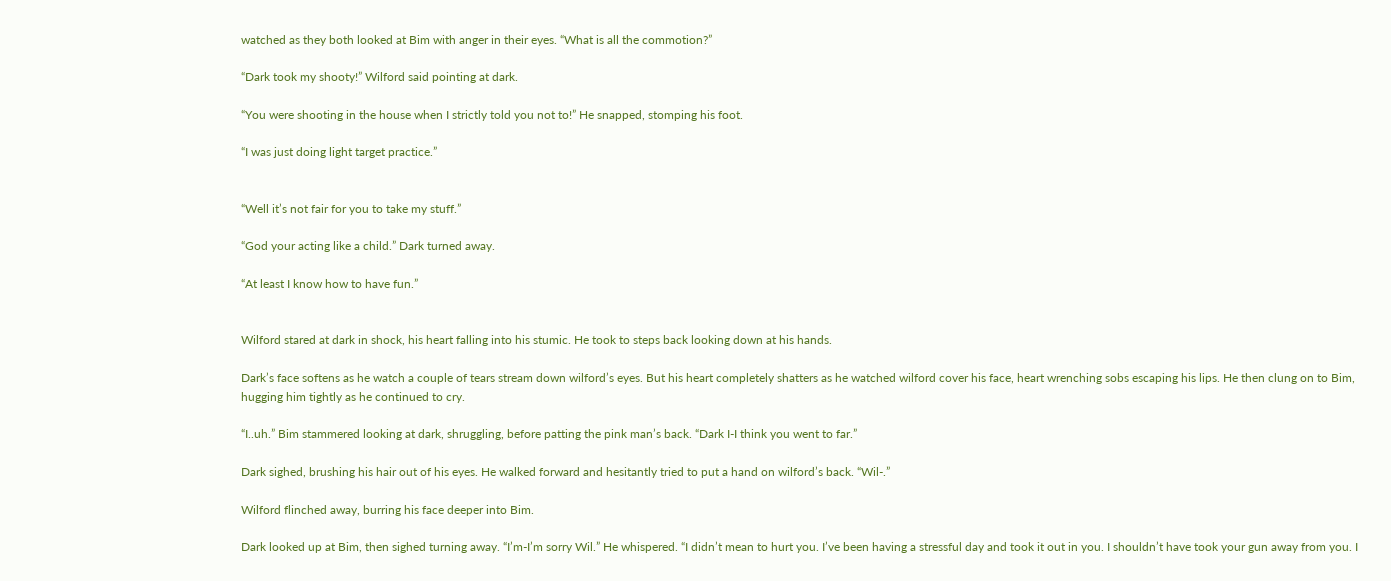watched as they both looked at Bim with anger in their eyes. “What is all the commotion?”

“Dark took my shooty!” Wilford said pointing at dark.

“You were shooting in the house when I strictly told you not to!” He snapped, stomping his foot.

“I was just doing light target practice.”


“Well it’s not fair for you to take my stuff.”

“God your acting like a child.” Dark turned away.

“At least I know how to have fun.”


Wilford stared at dark in shock, his heart falling into his stumic. He took to steps back looking down at his hands.

Dark’s face softens as he watch a couple of tears stream down wilford’s eyes. But his heart completely shatters as he watched wilford cover his face, heart wrenching sobs escaping his lips. He then clung on to Bim, hugging him tightly as he continued to cry.

“I..uh.” Bim stammered looking at dark, shruggling, before patting the pink man’s back. “Dark I-I think you went to far.”

Dark sighed, brushing his hair out of his eyes. He walked forward and hesitantly tried to put a hand on wilford’s back. “Wil-.”

Wilford flinched away, burring his face deeper into Bim.

Dark looked up at Bim, then sighed turning away. “I’m-I’m sorry Wil.” He whispered. “I didn’t mean to hurt you. I’ve been having a stressful day and took it out in you. I shouldn’t have took your gun away from you. I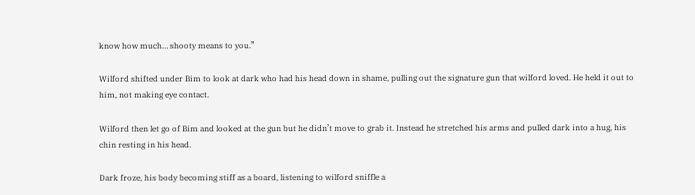know how much… shooty means to you.”

Wilford shifted under Bim to look at dark who had his head down in shame, pulling out the signature gun that wilford loved. He held it out to him, not making eye contact.

Wilford then let go of Bim and looked at the gun but he didn’t move to grab it. Instead he stretched his arms and pulled dark into a hug, his chin resting in his head.

Dark froze, his body becoming stiff as a board, listening to wilford sniffle a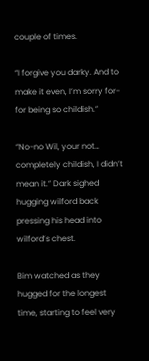couple of times.

“I forgive you darky. And to make it even, I’m sorry for-for being so childish.”

“No-no Wil, your not… completely childish, I didn’t mean it.” Dark sighed hugging wilford back pressing his head into wilford’s chest.

Bim watched as they hugged for the longest time, starting to feel very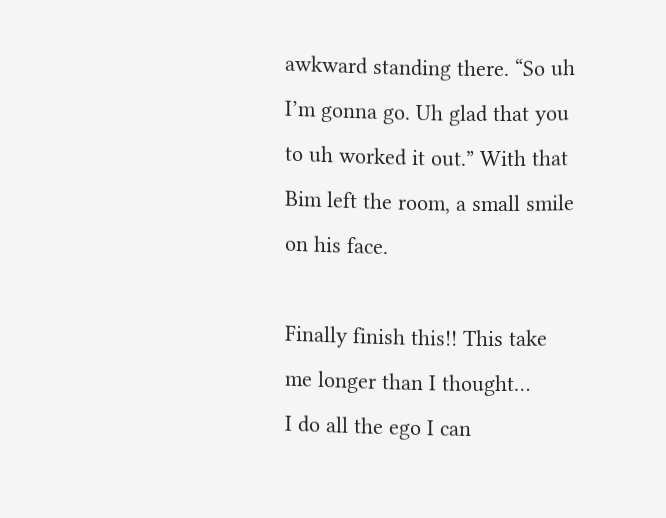awkward standing there. “So uh I’m gonna go. Uh glad that you to uh worked it out.” With that Bim left the room, a small smile on his face.

Finally finish this!! This take me longer than I thought…
I do all the ego I can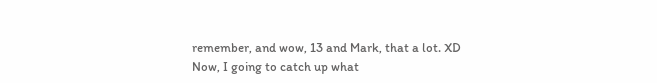remember, and wow, 13 and Mark, that a lot. XD
Now, I going to catch up what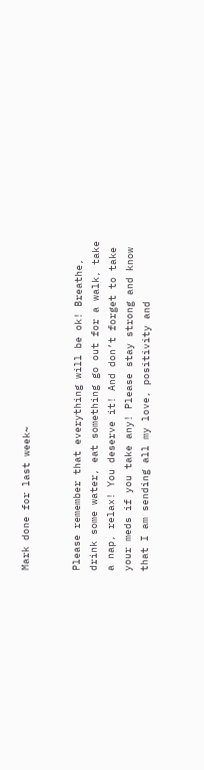Mark done for last week~


Please remember that everything will be ok! Breathe, drink some water, eat something go out for a walk, take a nap, relax! You deserve it! And don’t forget to take your meds if you take any! Please stay strong and know that I am sending all my love, positivity and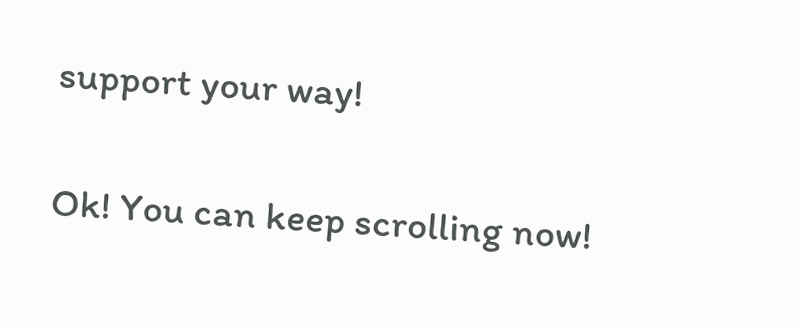support your way!

Ok! You can keep scrolling now!